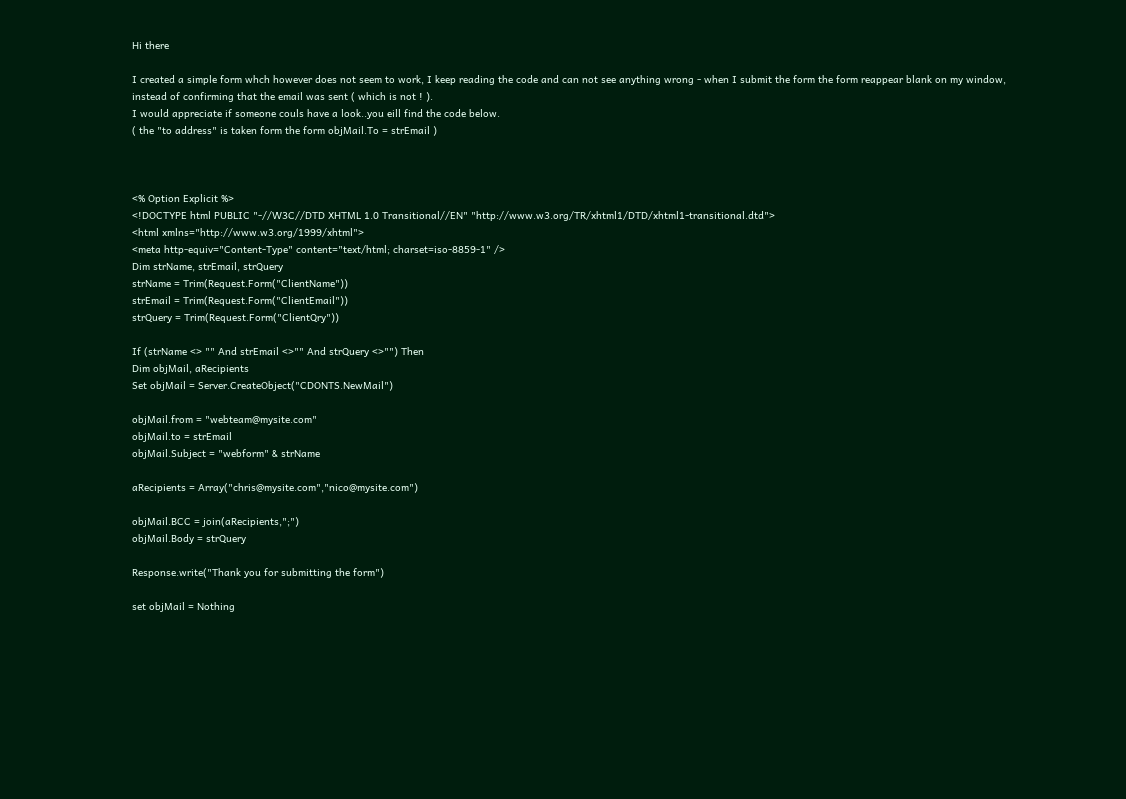Hi there

I created a simple form whch however does not seem to work, I keep reading the code and can not see anything wrong - when I submit the form the form reappear blank on my window, instead of confirming that the email was sent ( which is not ! ).
I would appreciate if someone couls have a look..you eill find the code below.
( the "to address" is taken form the form objMail.To = strEmail )



<% Option Explicit %>
<!DOCTYPE html PUBLIC "-//W3C//DTD XHTML 1.0 Transitional//EN" "http://www.w3.org/TR/xhtml1/DTD/xhtml1-transitional.dtd">
<html xmlns="http://www.w3.org/1999/xhtml">
<meta http-equiv="Content-Type" content="text/html; charset=iso-8859-1" />
Dim strName, strEmail, strQuery
strName = Trim(Request.Form("ClientName"))
strEmail = Trim(Request.Form("ClientEmail"))
strQuery = Trim(Request.Form("ClientQry"))

If (strName <> "" And strEmail <>"" And strQuery <>"") Then
Dim objMail, aRecipients
Set objMail = Server.CreateObject("CDONTS.NewMail")

objMail.from = "webteam@mysite.com"
objMail.to = strEmail
objMail.Subject = "webform" & strName

aRecipients = Array("chris@mysite.com","nico@mysite.com")

objMail.BCC = join(aRecipients,";")
objMail.Body = strQuery

Response.write("Thank you for submitting the form")

set objMail = Nothing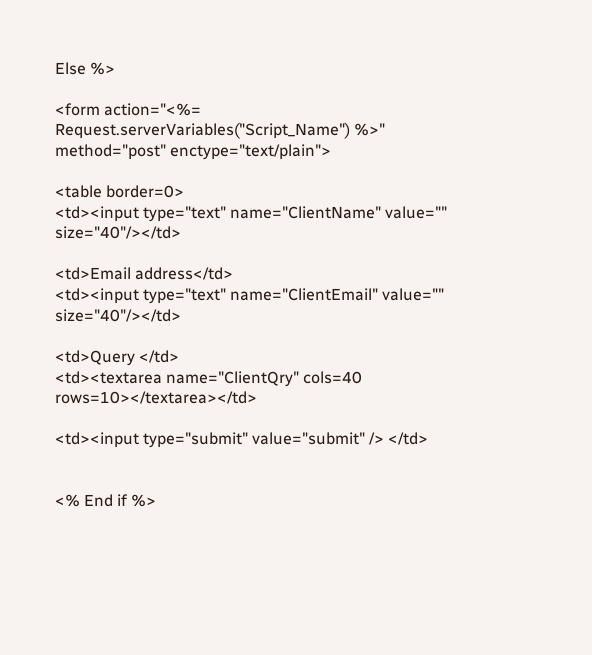Else %>

<form action="<%= Request.serverVariables("Script_Name") %>" method="post" enctype="text/plain">

<table border=0>
<td><input type="text" name="ClientName" value="" size="40"/></td>

<td>Email address</td>
<td><input type="text" name="ClientEmail" value="" size="40"/></td>

<td>Query </td>
<td><textarea name="ClientQry" cols=40 rows=10></textarea></td>

<td><input type="submit" value="submit" /> </td>


<% End if %>